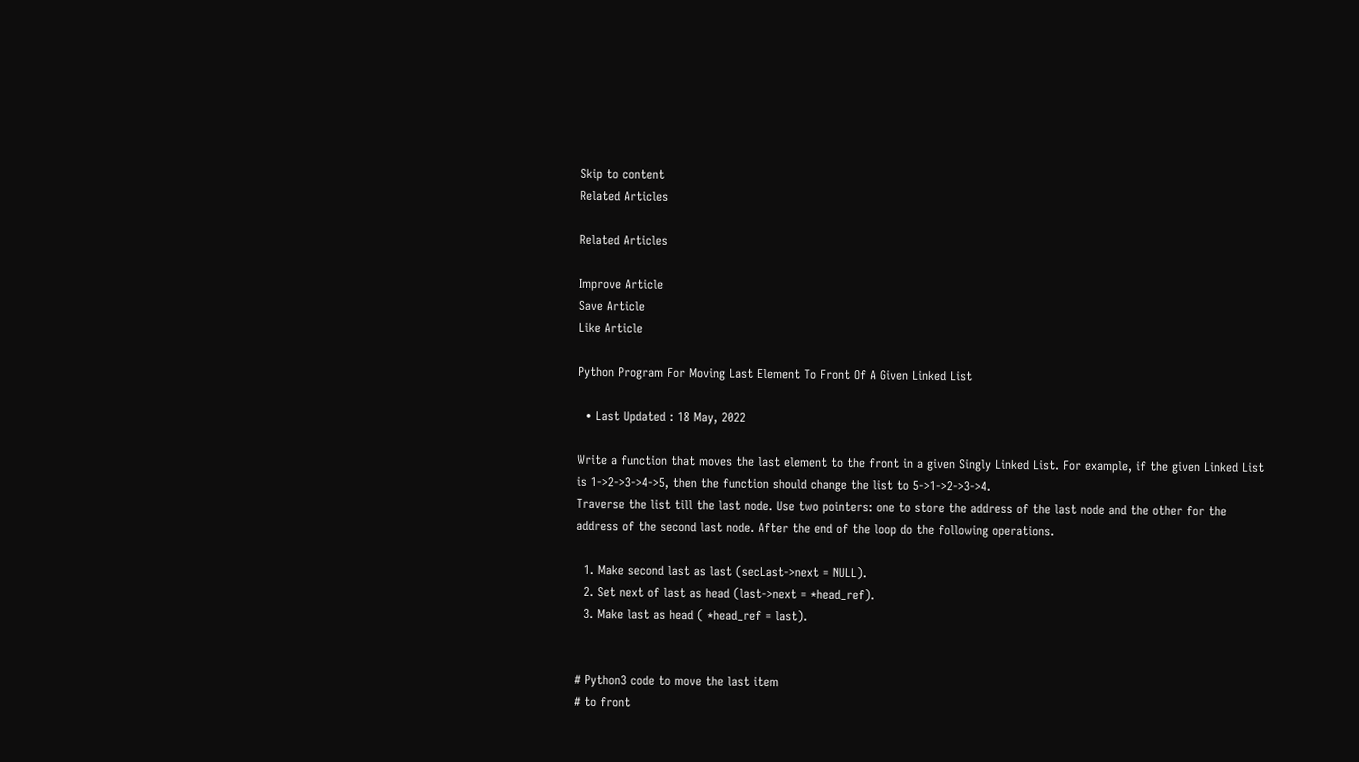Skip to content
Related Articles

Related Articles

Improve Article
Save Article
Like Article

Python Program For Moving Last Element To Front Of A Given Linked List

  • Last Updated : 18 May, 2022

Write a function that moves the last element to the front in a given Singly Linked List. For example, if the given Linked List is 1->2->3->4->5, then the function should change the list to 5->1->2->3->4.
Traverse the list till the last node. Use two pointers: one to store the address of the last node and the other for the address of the second last node. After the end of the loop do the following operations.

  1. Make second last as last (secLast->next = NULL).
  2. Set next of last as head (last->next = *head_ref).
  3. Make last as head ( *head_ref = last).


# Python3 code to move the last item
# to front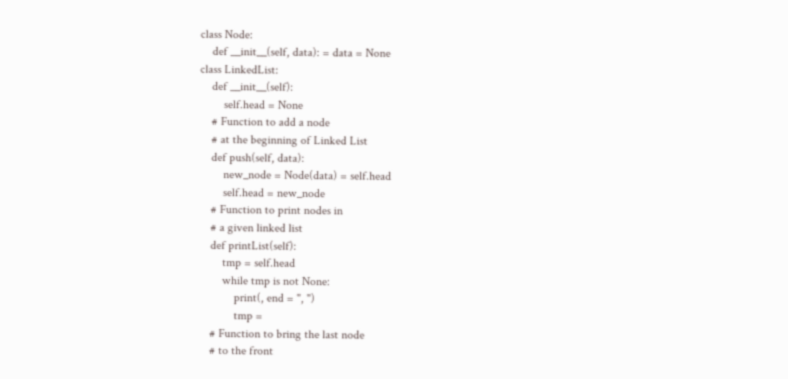class Node:
    def __init__(self, data): = data = None
class LinkedList:
    def __init__(self):
        self.head = None
    # Function to add a node
    # at the beginning of Linked List
    def push(self, data):
        new_node = Node(data) = self.head
        self.head = new_node
    # Function to print nodes in
    # a given linked list
    def printList(self):
        tmp = self.head
        while tmp is not None:
            print(, end = ", ")
            tmp =
    # Function to bring the last node
    # to the front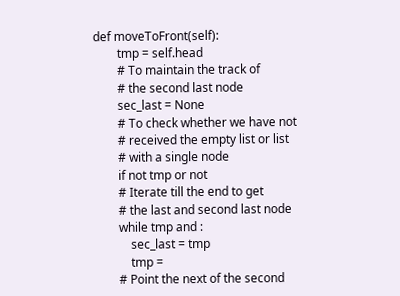def moveToFront(self):
        tmp = self.head
        # To maintain the track of
        # the second last node
        sec_last = None
        # To check whether we have not
        # received the empty list or list
        # with a single node
        if not tmp or not
        # Iterate till the end to get
        # the last and second last node
        while tmp and :
            sec_last = tmp
            tmp =
        # Point the next of the second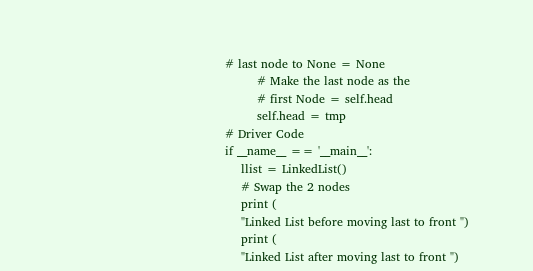# last node to None = None
        # Make the last node as the
        # first Node = self.head
        self.head = tmp
# Driver Code
if __name__ == '__main__':
    llist = LinkedList()
    # Swap the 2 nodes
    print (
    "Linked List before moving last to front ")
    print (
    "Linked List after moving last to front ")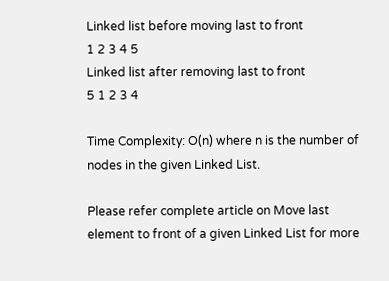Linked list before moving last to front
1 2 3 4 5
Linked list after removing last to front
5 1 2 3 4

Time Complexity: O(n) where n is the number of nodes in the given Linked List.

Please refer complete article on Move last element to front of a given Linked List for more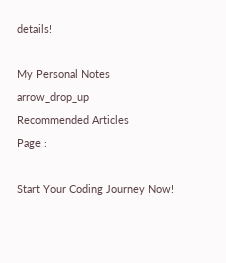details!

My Personal Notes arrow_drop_up
Recommended Articles
Page :

Start Your Coding Journey Now!